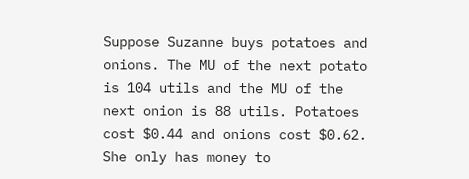Suppose Suzanne buys potatoes and onions. The MU of the next potato is 104 utils and the MU of the next onion is 88 utils. Potatoes cost $0.44 and onions cost $0.62. She only has money to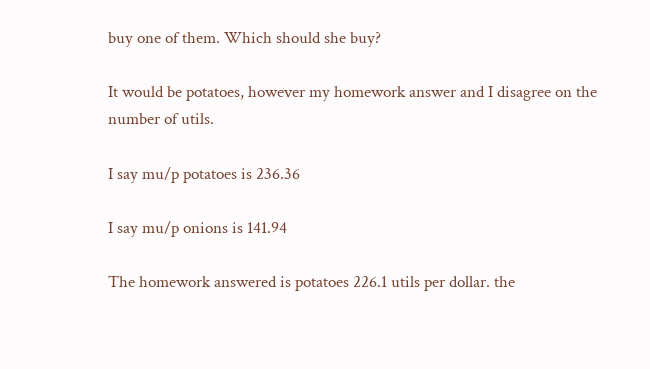buy one of them. Which should she buy?

It would be potatoes, however my homework answer and I disagree on the number of utils.

I say mu/p potatoes is 236.36

I say mu/p onions is 141.94

The homework answered is potatoes 226.1 utils per dollar. the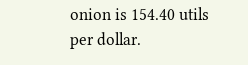onion is 154.40 utils per dollar.